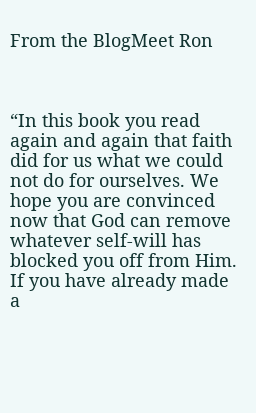From the BlogMeet Ron



“In this book you read again and again that faith did for us what we could not do for ourselves. We hope you are convinced now that God can remove whatever self-will has blocked you off from Him. If you have already made a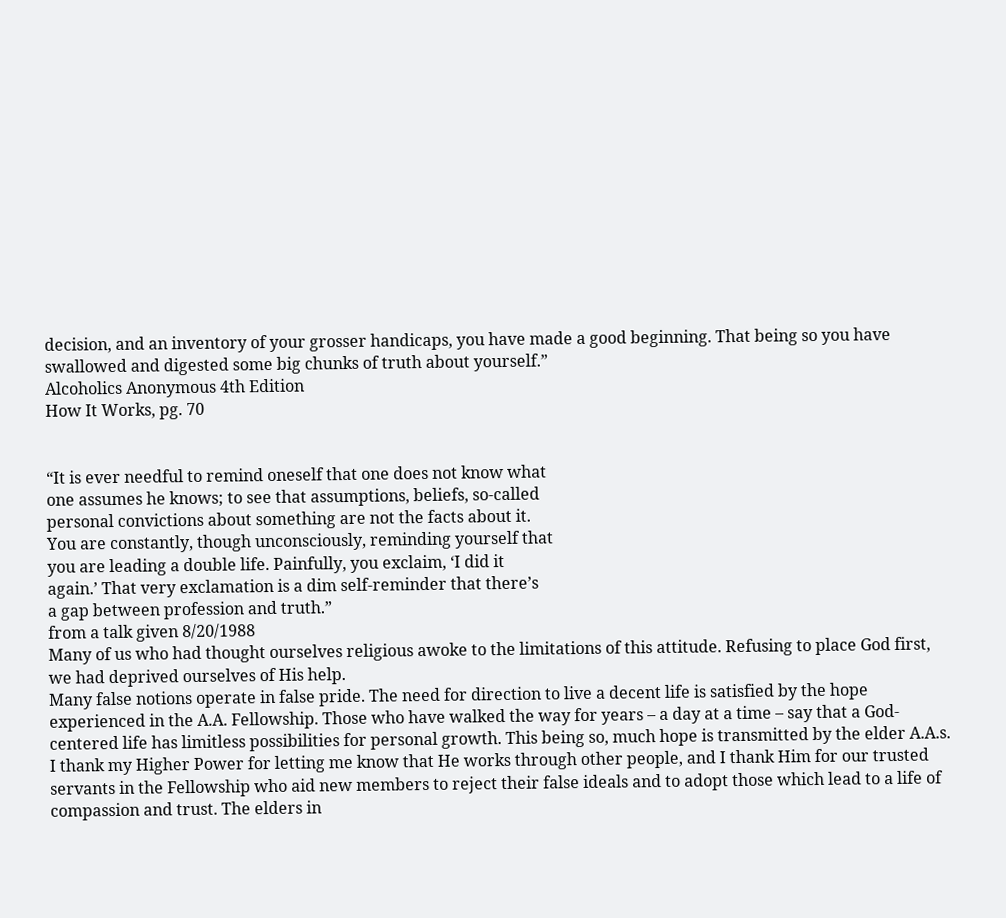decision, and an inventory of your grosser handicaps, you have made a good beginning. That being so you have swallowed and digested some big chunks of truth about yourself.”
Alcoholics Anonymous 4th Edition
How It Works, pg. 70


“It is ever needful to remind oneself that one does not know what
one assumes he knows; to see that assumptions, beliefs, so-called
personal convictions about something are not the facts about it.
You are constantly, though unconsciously, reminding yourself that
you are leading a double life. Painfully, you exclaim, ‘I did it
again.’ That very exclamation is a dim self-reminder that there’s
a gap between profession and truth.”
from a talk given 8/20/1988
Many of us who had thought ourselves religious awoke to the limitations of this attitude. Refusing to place God first, we had deprived ourselves of His help.
Many false notions operate in false pride. The need for direction to live a decent life is satisfied by the hope experienced in the A.A. Fellowship. Those who have walked the way for years – a day at a time – say that a God-centered life has limitless possibilities for personal growth. This being so, much hope is transmitted by the elder A.A.s.
I thank my Higher Power for letting me know that He works through other people, and I thank Him for our trusted servants in the Fellowship who aid new members to reject their false ideals and to adopt those which lead to a life of compassion and trust. The elders in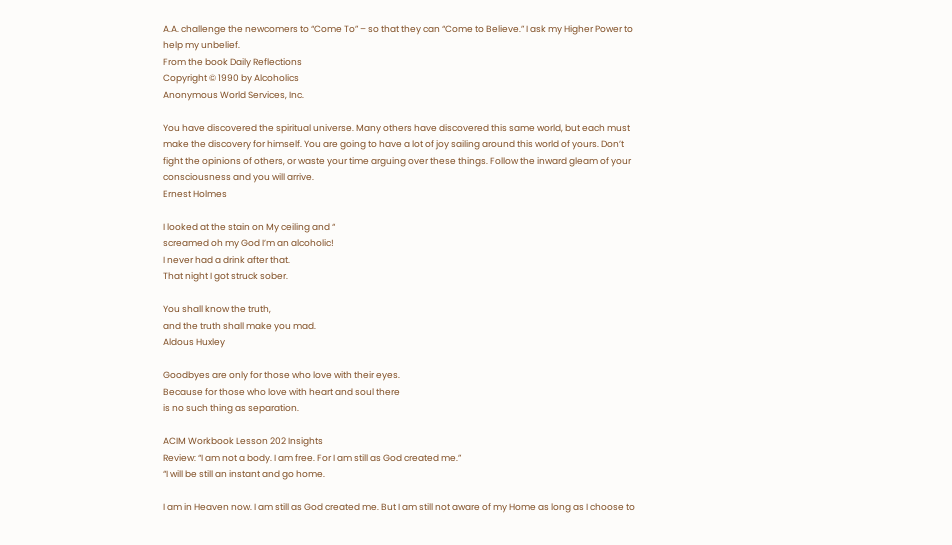A.A. challenge the newcomers to “Come To” – so that they can “Come to Believe.” I ask my Higher Power to help my unbelief.
From the book Daily Reflections
Copyright © 1990 by Alcoholics
Anonymous World Services, Inc.

You have discovered the spiritual universe. Many others have discovered this same world, but each must make the discovery for himself. You are going to have a lot of joy sailing around this world of yours. Don’t fight the opinions of others, or waste your time arguing over these things. Follow the inward gleam of your consciousness and you will arrive.
Ernest Holmes

I looked at the stain on My ceiling and “
screamed oh my God I’m an alcoholic!
I never had a drink after that.
That night I got struck sober.

You shall know the truth,
and the truth shall make you mad.
Aldous Huxley

Goodbyes are only for those who love with their eyes.
Because for those who love with heart and soul there
is no such thing as separation.

ACIM Workbook Lesson 202 Insights
Review: “I am not a body. I am free. For I am still as God created me.”
“I will be still an instant and go home.

I am in Heaven now. I am still as God created me. But I am still not aware of my Home as long as I choose to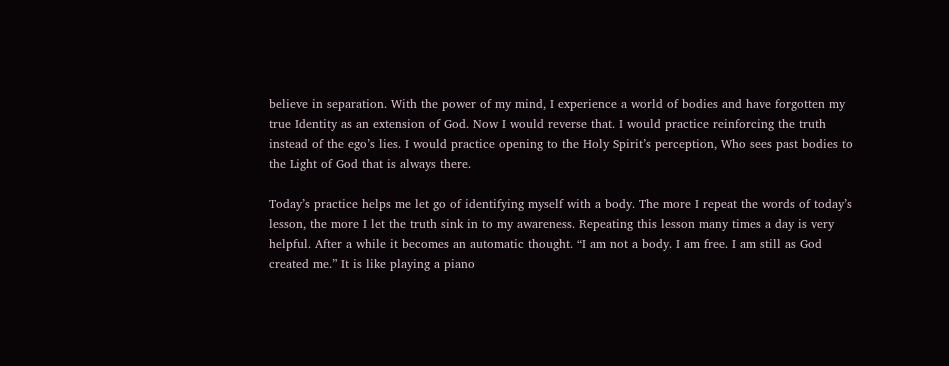believe in separation. With the power of my mind, I experience a world of bodies and have forgotten my true Identity as an extension of God. Now I would reverse that. I would practice reinforcing the truth instead of the ego’s lies. I would practice opening to the Holy Spirit’s perception, Who sees past bodies to the Light of God that is always there.

Today’s practice helps me let go of identifying myself with a body. The more I repeat the words of today’s lesson, the more I let the truth sink in to my awareness. Repeating this lesson many times a day is very helpful. After a while it becomes an automatic thought. “I am not a body. I am free. I am still as God created me.” It is like playing a piano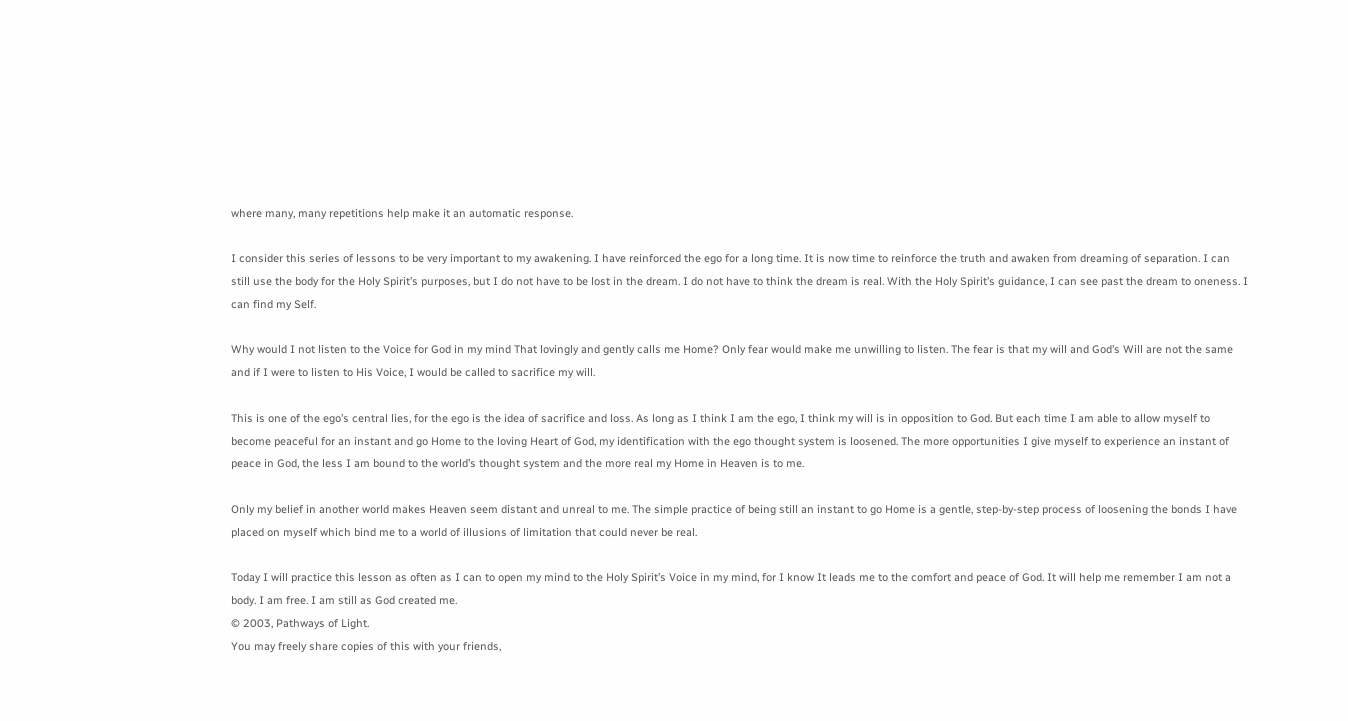where many, many repetitions help make it an automatic response.

I consider this series of lessons to be very important to my awakening. I have reinforced the ego for a long time. It is now time to reinforce the truth and awaken from dreaming of separation. I can still use the body for the Holy Spirit’s purposes, but I do not have to be lost in the dream. I do not have to think the dream is real. With the Holy Spirit’s guidance, I can see past the dream to oneness. I can find my Self.

Why would I not listen to the Voice for God in my mind That lovingly and gently calls me Home? Only fear would make me unwilling to listen. The fear is that my will and God’s Will are not the same and if I were to listen to His Voice, I would be called to sacrifice my will.

This is one of the ego’s central lies, for the ego is the idea of sacrifice and loss. As long as I think I am the ego, I think my will is in opposition to God. But each time I am able to allow myself to become peaceful for an instant and go Home to the loving Heart of God, my identification with the ego thought system is loosened. The more opportunities I give myself to experience an instant of peace in God, the less I am bound to the world’s thought system and the more real my Home in Heaven is to me.

Only my belief in another world makes Heaven seem distant and unreal to me. The simple practice of being still an instant to go Home is a gentle, step-by-step process of loosening the bonds I have placed on myself which bind me to a world of illusions of limitation that could never be real.

Today I will practice this lesson as often as I can to open my mind to the Holy Spirit’s Voice in my mind, for I know It leads me to the comfort and peace of God. It will help me remember I am not a body. I am free. I am still as God created me.
© 2003, Pathways of Light.
You may freely share copies of this with your friends,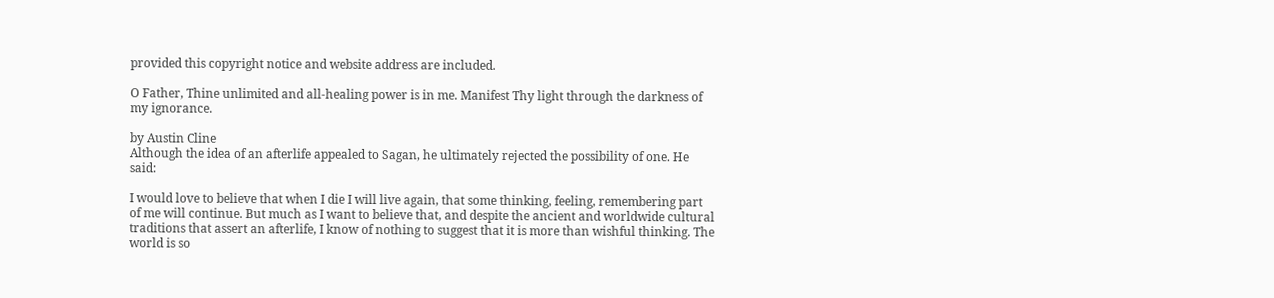provided this copyright notice and website address are included.

O Father, Thine unlimited and all-healing power is in me. Manifest Thy light through the darkness of my ignorance.

by Austin Cline
Although the idea of an afterlife appealed to Sagan, he ultimately rejected the possibility of one. He said:

I would love to believe that when I die I will live again, that some thinking, feeling, remembering part of me will continue. But much as I want to believe that, and despite the ancient and worldwide cultural traditions that assert an afterlife, I know of nothing to suggest that it is more than wishful thinking. The world is so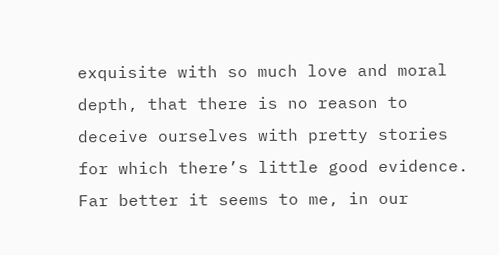exquisite with so much love and moral depth, that there is no reason to deceive ourselves with pretty stories for which there’s little good evidence. Far better it seems to me, in our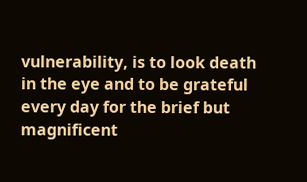vulnerability, is to look death in the eye and to be grateful every day for the brief but magnificent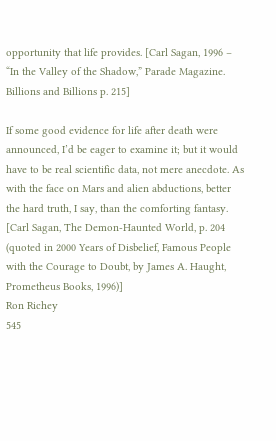opportunity that life provides. [Carl Sagan, 1996 – “In the Valley of the Shadow,” Parade Magazine. Billions and Billions p. 215]

If some good evidence for life after death were announced, I’d be eager to examine it; but it would have to be real scientific data, not mere anecdote. As with the face on Mars and alien abductions, better the hard truth, I say, than the comforting fantasy.
[Carl Sagan, The Demon-Haunted World, p. 204 (quoted in 2000 Years of Disbelief, Famous People with the Courage to Doubt, by James A. Haught, Prometheus Books, 1996)]
Ron Richey
545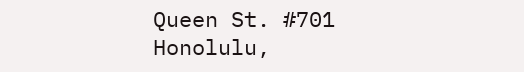Queen St. #701
Honolulu,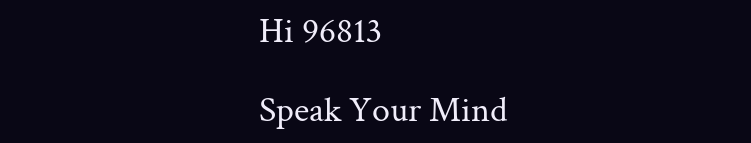Hi 96813

Speak Your Mind